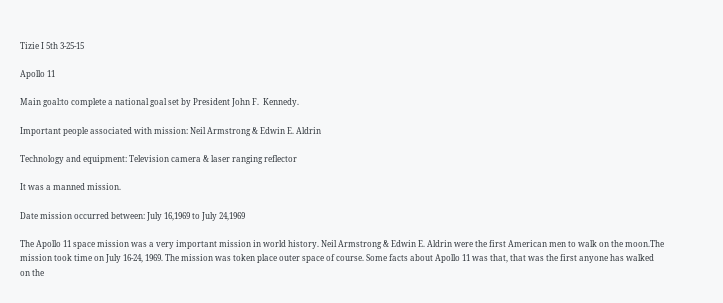Tizie I 5th 3-25-15

Apollo 11

Main goal:to complete a national goal set by President John F.  Kennedy.

Important people associated with mission: Neil Armstrong & Edwin E. Aldrin

Technology and equipment: Television camera & laser ranging reflector

It was a manned mission.

Date mission occurred between: July 16,1969 to July 24,1969

The Apollo 11 space mission was a very important mission in world history. Neil Armstrong & Edwin E. Aldrin were the first American men to walk on the moon.The mission took time on July 16-24, 1969. The mission was token place outer space of course. Some facts about Apollo 11 was that, that was the first anyone has walked on the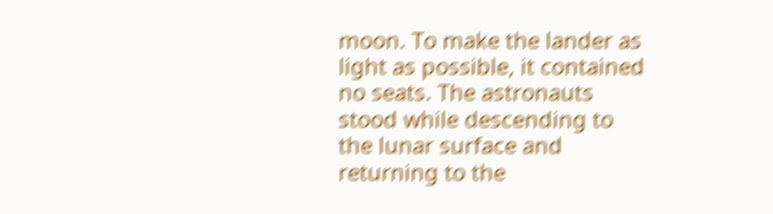moon. To make the lander as light as possible, it contained no seats. The astronauts stood while descending to the lunar surface and returning to the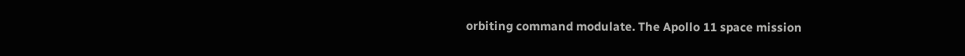orbiting command modulate. The Apollo 11 space mission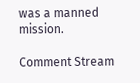was a manned mission.

Comment Stream